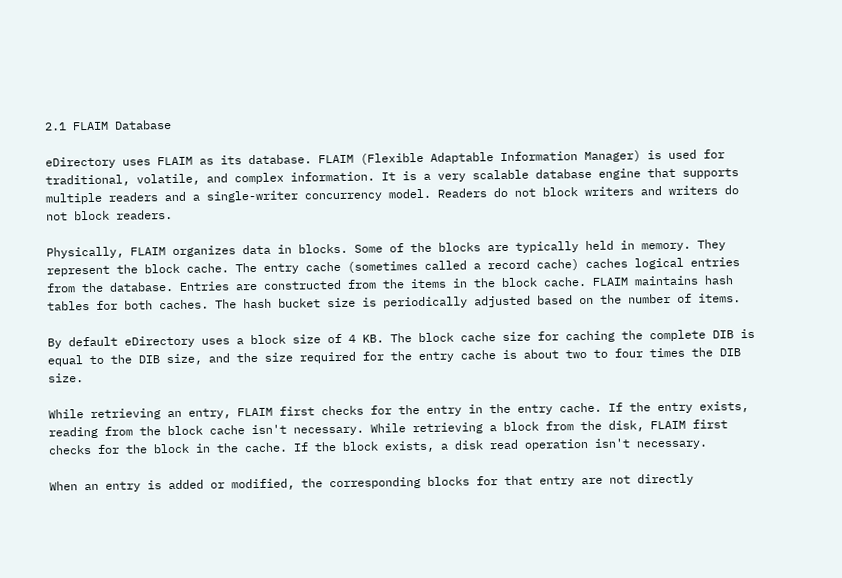2.1 FLAIM Database

eDirectory uses FLAIM as its database. FLAIM (Flexible Adaptable Information Manager) is used for traditional, volatile, and complex information. It is a very scalable database engine that supports multiple readers and a single-writer concurrency model. Readers do not block writers and writers do not block readers.

Physically, FLAIM organizes data in blocks. Some of the blocks are typically held in memory. They represent the block cache. The entry cache (sometimes called a record cache) caches logical entries from the database. Entries are constructed from the items in the block cache. FLAIM maintains hash tables for both caches. The hash bucket size is periodically adjusted based on the number of items.

By default eDirectory uses a block size of 4 KB. The block cache size for caching the complete DIB is equal to the DIB size, and the size required for the entry cache is about two to four times the DIB size.

While retrieving an entry, FLAIM first checks for the entry in the entry cache. If the entry exists, reading from the block cache isn't necessary. While retrieving a block from the disk, FLAIM first checks for the block in the cache. If the block exists, a disk read operation isn't necessary.

When an entry is added or modified, the corresponding blocks for that entry are not directly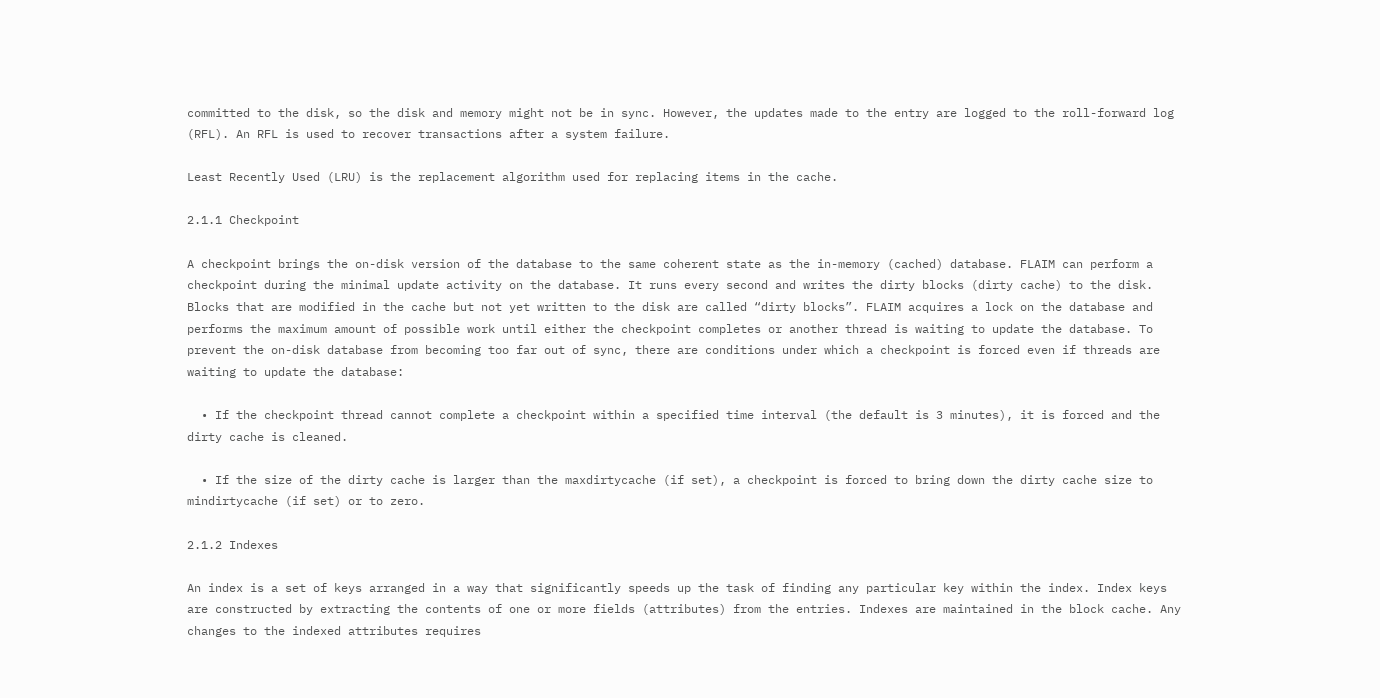committed to the disk, so the disk and memory might not be in sync. However, the updates made to the entry are logged to the roll-forward log (RFL). An RFL is used to recover transactions after a system failure.

Least Recently Used (LRU) is the replacement algorithm used for replacing items in the cache.

2.1.1 Checkpoint

A checkpoint brings the on-disk version of the database to the same coherent state as the in-memory (cached) database. FLAIM can perform a checkpoint during the minimal update activity on the database. It runs every second and writes the dirty blocks (dirty cache) to the disk. Blocks that are modified in the cache but not yet written to the disk are called “dirty blocks”. FLAIM acquires a lock on the database and performs the maximum amount of possible work until either the checkpoint completes or another thread is waiting to update the database. To prevent the on-disk database from becoming too far out of sync, there are conditions under which a checkpoint is forced even if threads are waiting to update the database:

  • If the checkpoint thread cannot complete a checkpoint within a specified time interval (the default is 3 minutes), it is forced and the dirty cache is cleaned.

  • If the size of the dirty cache is larger than the maxdirtycache (if set), a checkpoint is forced to bring down the dirty cache size to mindirtycache (if set) or to zero.

2.1.2 Indexes

An index is a set of keys arranged in a way that significantly speeds up the task of finding any particular key within the index. Index keys are constructed by extracting the contents of one or more fields (attributes) from the entries. Indexes are maintained in the block cache. Any changes to the indexed attributes requires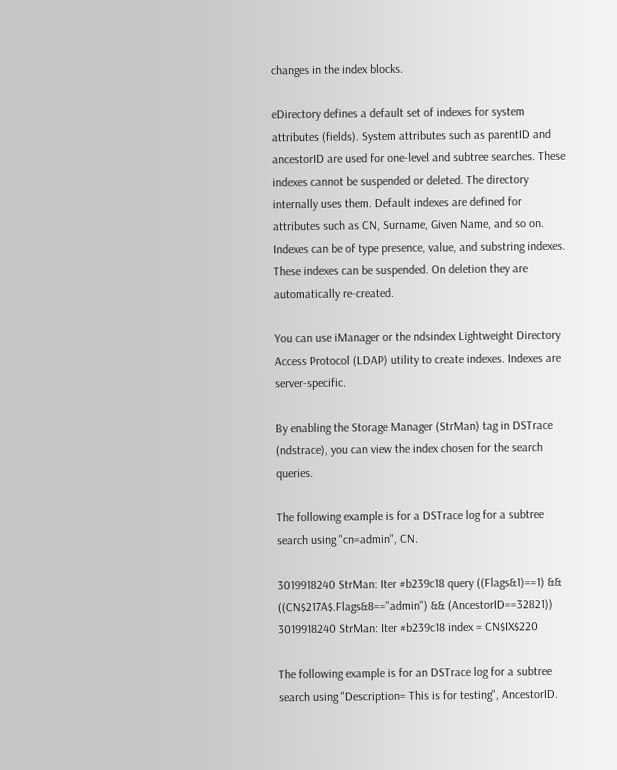changes in the index blocks.

eDirectory defines a default set of indexes for system attributes (fields). System attributes such as parentID and ancestorID are used for one-level and subtree searches. These indexes cannot be suspended or deleted. The directory internally uses them. Default indexes are defined for attributes such as CN, Surname, Given Name, and so on. Indexes can be of type presence, value, and substring indexes. These indexes can be suspended. On deletion they are automatically re-created.

You can use iManager or the ndsindex Lightweight Directory Access Protocol (LDAP) utility to create indexes. Indexes are server-specific.

By enabling the Storage Manager (StrMan) tag in DSTrace (ndstrace), you can view the index chosen for the search queries.

The following example is for a DSTrace log for a subtree search using "cn=admin", CN.

3019918240 StrMan: Iter #b239c18 query ((Flags&1)==1) && ((CN$217A$.Flags&8=="admin") && (AncestorID==32821))
3019918240 StrMan: Iter #b239c18 index = CN$IX$220

The following example is for an DSTrace log for a subtree search using "Description= This is for testing", AncestorID.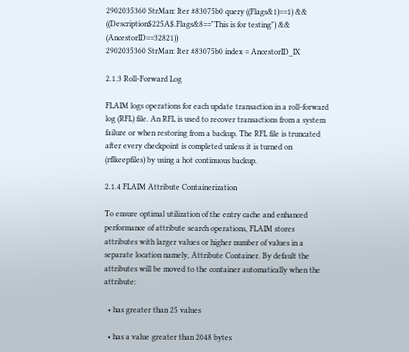2902035360 StrMan: Iter #83075b0 query ((Flags&1)==1) && ((Description$225A$.Flags&8=="This is for testing") && (AncestorID==32821))
2902035360 StrMan: Iter #83075b0 index = AncestorID_IX

2.1.3 Roll-Forward Log

FLAIM logs operations for each update transaction in a roll-forward log (RFL) file. An RFL is used to recover transactions from a system failure or when restoring from a backup. The RFL file is truncated after every checkpoint is completed unless it is turned on (rflkeepfiles) by using a hot continuous backup.

2.1.4 FLAIM Attribute Containerization

To ensure optimal utilization of the entry cache and enhanced performance of attribute search operations, FLAIM stores attributes with larger values or higher number of values in a separate location namely, Attribute Container. By default the attributes will be moved to the container automatically when the attribute:

  • has greater than 25 values

  • has a value greater than 2048 bytes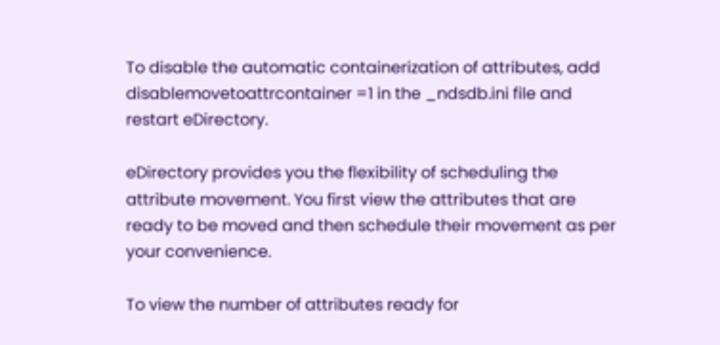To disable the automatic containerization of attributes, add disablemovetoattrcontainer =1 in the _ndsdb.ini file and restart eDirectory.

eDirectory provides you the flexibility of scheduling the attribute movement. You first view the attributes that are ready to be moved and then schedule their movement as per your convenience.

To view the number of attributes ready for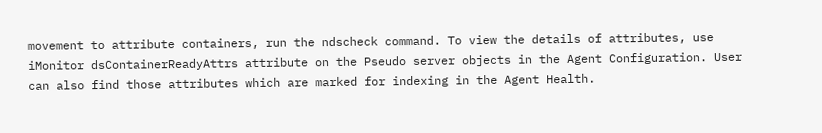movement to attribute containers, run the ndscheck command. To view the details of attributes, use iMonitor dsContainerReadyAttrs attribute on the Pseudo server objects in the Agent Configuration. User can also find those attributes which are marked for indexing in the Agent Health.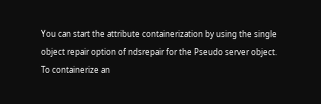You can start the attribute containerization by using the single object repair option of ndsrepair for the Pseudo server object. To containerize an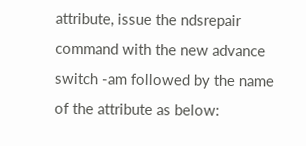attribute, issue the ndsrepair command with the new advance switch -am followed by the name of the attribute as below: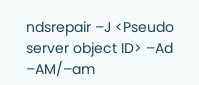ndsrepair –J <Pseudo server object ID> –Ad –AM/–am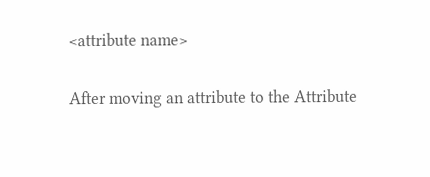<attribute name>

After moving an attribute to the Attribute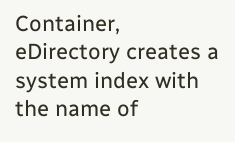Container, eDirectory creates a system index with the name of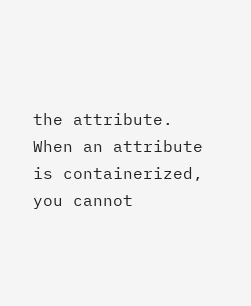the attribute. When an attribute is containerized, you cannot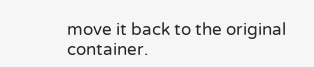move it back to the original container.